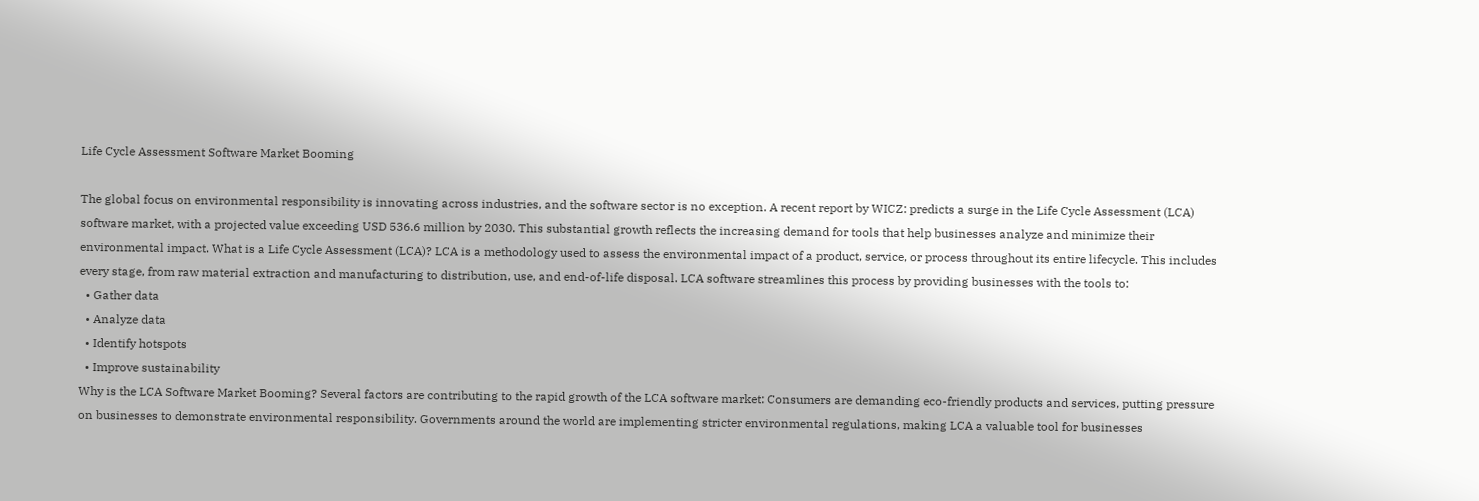Life Cycle Assessment Software Market Booming

The global focus on environmental responsibility is innovating across industries, and the software sector is no exception. A recent report by WICZ: predicts a surge in the Life Cycle Assessment (LCA) software market, with a projected value exceeding USD 536.6 million by 2030. This substantial growth reflects the increasing demand for tools that help businesses analyze and minimize their environmental impact. What is a Life Cycle Assessment (LCA)? LCA is a methodology used to assess the environmental impact of a product, service, or process throughout its entire lifecycle. This includes every stage, from raw material extraction and manufacturing to distribution, use, and end-of-life disposal. LCA software streamlines this process by providing businesses with the tools to:
  • Gather data
  • Analyze data
  • Identify hotspots
  • Improve sustainability
Why is the LCA Software Market Booming? Several factors are contributing to the rapid growth of the LCA software market: Consumers are demanding eco-friendly products and services, putting pressure on businesses to demonstrate environmental responsibility. Governments around the world are implementing stricter environmental regulations, making LCA a valuable tool for businesses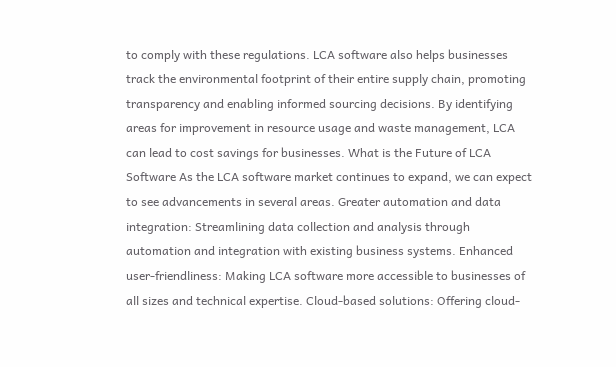to comply with these regulations. LCA software also helps businesses track the environmental footprint of their entire supply chain, promoting transparency and enabling informed sourcing decisions. By identifying areas for improvement in resource usage and waste management, LCA can lead to cost savings for businesses. What is the Future of LCA Software As the LCA software market continues to expand, we can expect to see advancements in several areas. Greater automation and data integration: Streamlining data collection and analysis through automation and integration with existing business systems. Enhanced user-friendliness: Making LCA software more accessible to businesses of all sizes and technical expertise. Cloud-based solutions: Offering cloud-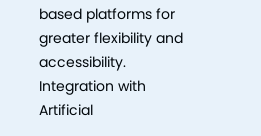based platforms for greater flexibility and accessibility. Integration with Artificial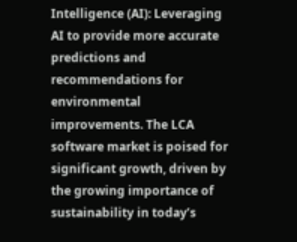Intelligence (AI): Leveraging AI to provide more accurate predictions and recommendations for environmental improvements. The LCA software market is poised for significant growth, driven by the growing importance of sustainability in today’s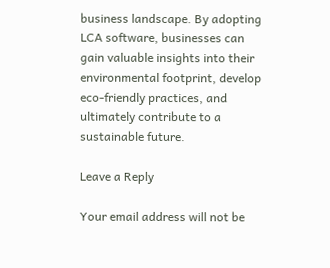business landscape. By adopting LCA software, businesses can gain valuable insights into their environmental footprint, develop eco-friendly practices, and ultimately contribute to a sustainable future.

Leave a Reply

Your email address will not be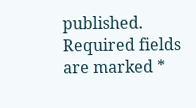published. Required fields are marked *